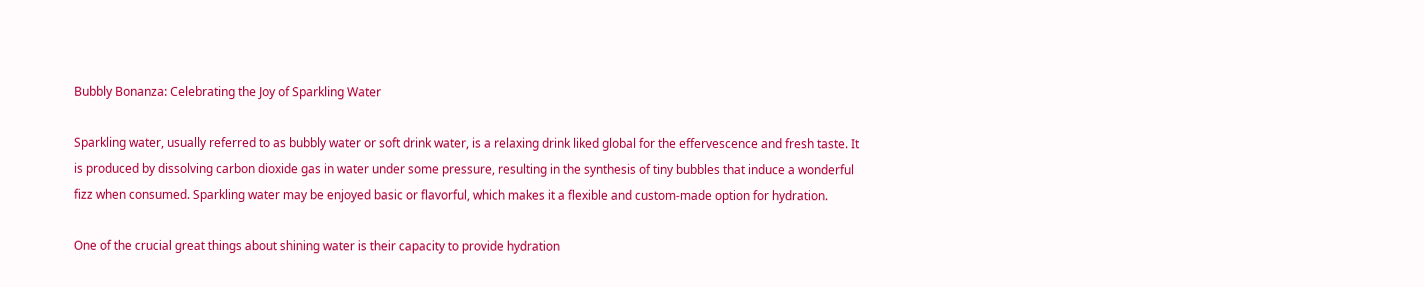Bubbly Bonanza: Celebrating the Joy of Sparkling Water

Sparkling water, usually referred to as bubbly water or soft drink water, is a relaxing drink liked global for the effervescence and fresh taste. It is produced by dissolving carbon dioxide gas in water under some pressure, resulting in the synthesis of tiny bubbles that induce a wonderful fizz when consumed. Sparkling water may be enjoyed basic or flavorful, which makes it a flexible and custom-made option for hydration.

One of the crucial great things about shining water is their capacity to provide hydration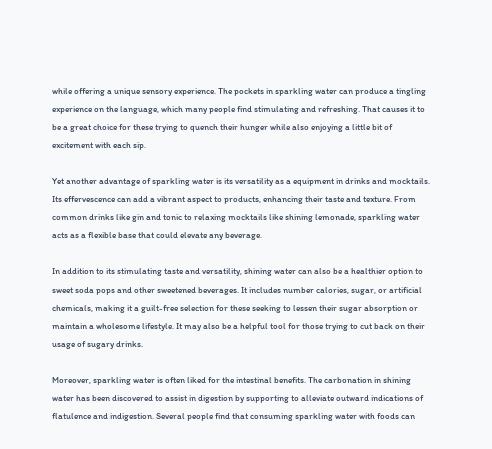while offering a unique sensory experience. The pockets in sparkling water can produce a tingling experience on the language, which many people find stimulating and refreshing. That causes it to be a great choice for these trying to quench their hunger while also enjoying a little bit of excitement with each sip.

Yet another advantage of sparkling water is its versatility as a equipment in drinks and mocktails. Its effervescence can add a vibrant aspect to products, enhancing their taste and texture. From common drinks like gin and tonic to relaxing mocktails like shining lemonade, sparkling water acts as a flexible base that could elevate any beverage.

In addition to its stimulating taste and versatility, shining water can also be a healthier option to sweet soda pops and other sweetened beverages. It includes number calories, sugar, or artificial chemicals, making it a guilt-free selection for these seeking to lessen their sugar absorption or maintain a wholesome lifestyle. It may also be a helpful tool for those trying to cut back on their usage of sugary drinks.

Moreover, sparkling water is often liked for the intestinal benefits. The carbonation in shining water has been discovered to assist in digestion by supporting to alleviate outward indications of flatulence and indigestion. Several people find that consuming sparkling water with foods can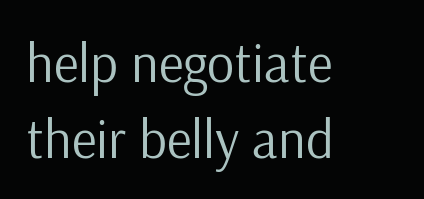help negotiate their belly and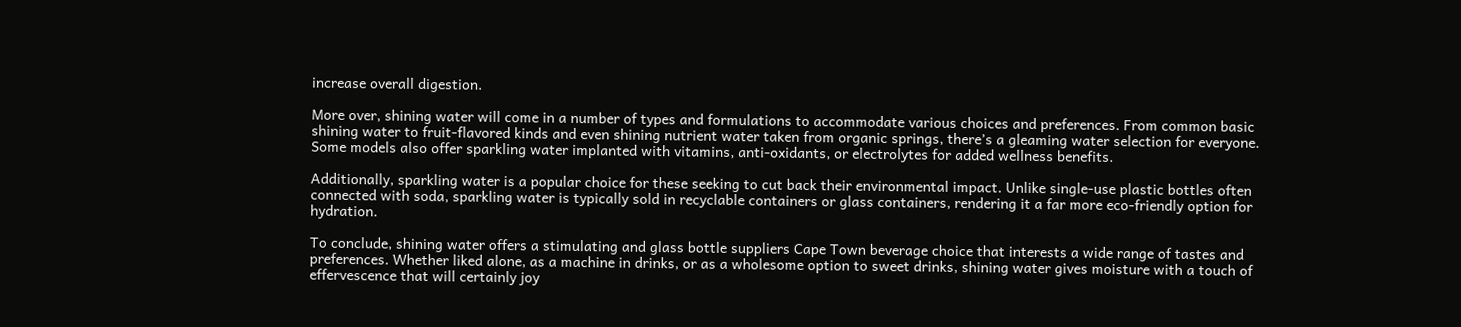increase overall digestion.

More over, shining water will come in a number of types and formulations to accommodate various choices and preferences. From common basic shining water to fruit-flavored kinds and even shining nutrient water taken from organic springs, there’s a gleaming water selection for everyone. Some models also offer sparkling water implanted with vitamins, anti-oxidants, or electrolytes for added wellness benefits.

Additionally, sparkling water is a popular choice for these seeking to cut back their environmental impact. Unlike single-use plastic bottles often connected with soda, sparkling water is typically sold in recyclable containers or glass containers, rendering it a far more eco-friendly option for hydration.

To conclude, shining water offers a stimulating and glass bottle suppliers Cape Town beverage choice that interests a wide range of tastes and preferences. Whether liked alone, as a machine in drinks, or as a wholesome option to sweet drinks, shining water gives moisture with a touch of effervescence that will certainly joy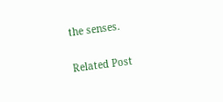the senses.

Related Post